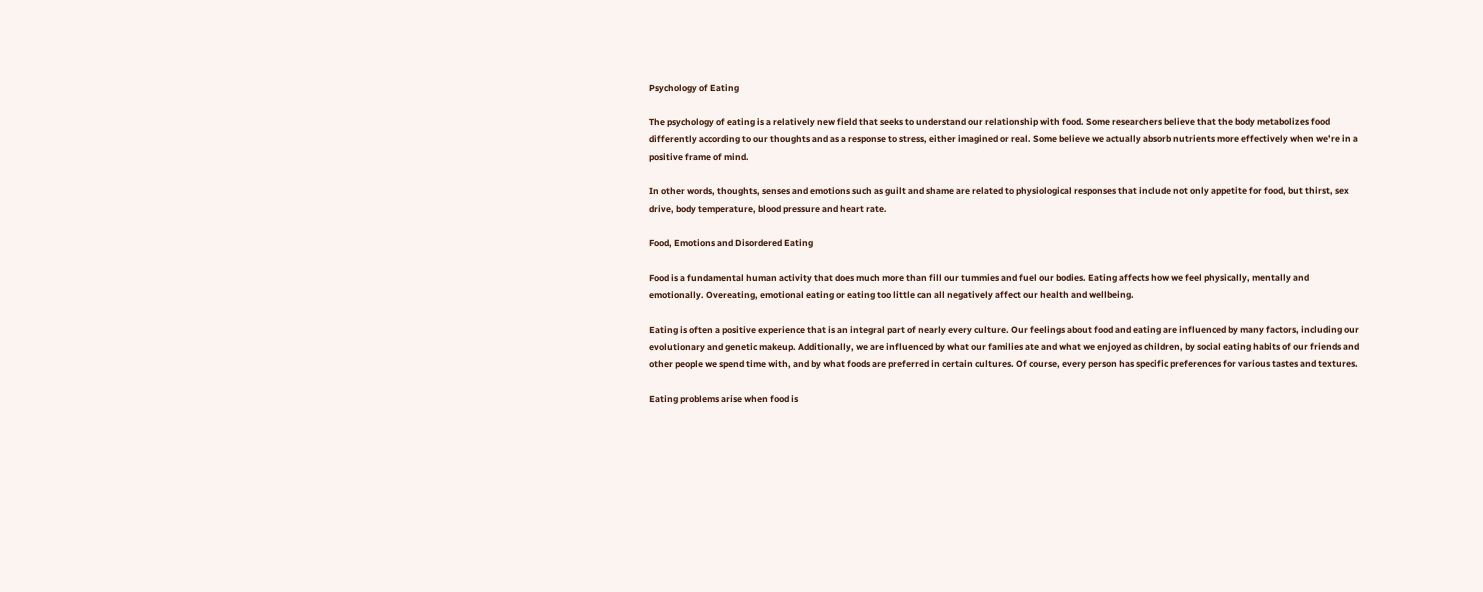Psychology of Eating

The psychology of eating is a relatively new field that seeks to understand our relationship with food. Some researchers believe that the body metabolizes food differently according to our thoughts and as a response to stress, either imagined or real. Some believe we actually absorb nutrients more effectively when we’re in a positive frame of mind.

In other words, thoughts, senses and emotions such as guilt and shame are related to physiological responses that include not only appetite for food, but thirst, sex drive, body temperature, blood pressure and heart rate.

Food, Emotions and Disordered Eating

Food is a fundamental human activity that does much more than fill our tummies and fuel our bodies. Eating affects how we feel physically, mentally and emotionally. Overeating, emotional eating or eating too little can all negatively affect our health and wellbeing.

Eating is often a positive experience that is an integral part of nearly every culture. Our feelings about food and eating are influenced by many factors, including our evolutionary and genetic makeup. Additionally, we are influenced by what our families ate and what we enjoyed as children, by social eating habits of our friends and other people we spend time with, and by what foods are preferred in certain cultures. Of course, every person has specific preferences for various tastes and textures.

Eating problems arise when food is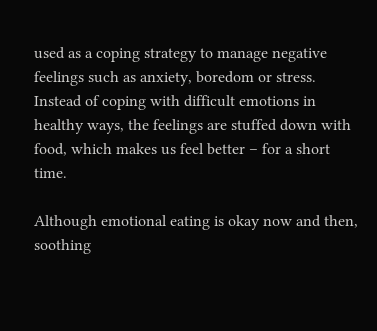used as a coping strategy to manage negative feelings such as anxiety, boredom or stress. Instead of coping with difficult emotions in healthy ways, the feelings are stuffed down with food, which makes us feel better – for a short time.

Although emotional eating is okay now and then, soothing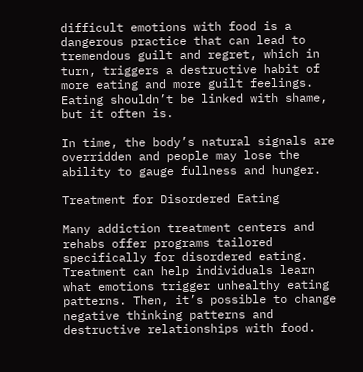difficult emotions with food is a dangerous practice that can lead to tremendous guilt and regret, which in turn, triggers a destructive habit of more eating and more guilt feelings. Eating shouldn’t be linked with shame, but it often is.

In time, the body’s natural signals are overridden and people may lose the ability to gauge fullness and hunger.

Treatment for Disordered Eating

Many addiction treatment centers and rehabs offer programs tailored specifically for disordered eating. Treatment can help individuals learn what emotions trigger unhealthy eating patterns. Then, it’s possible to change negative thinking patterns and destructive relationships with food.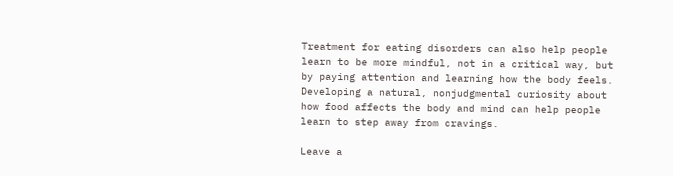Treatment for eating disorders can also help people learn to be more mindful, not in a critical way, but by paying attention and learning how the body feels. Developing a natural, nonjudgmental curiosity about how food affects the body and mind can help people learn to step away from cravings.

Leave a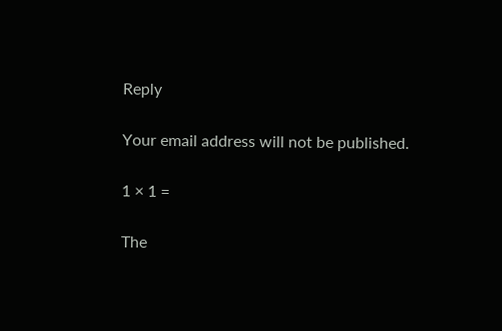Reply

Your email address will not be published.

1 × 1 =

The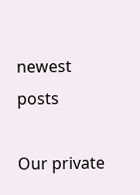newest posts

Our private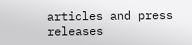articles and press releases